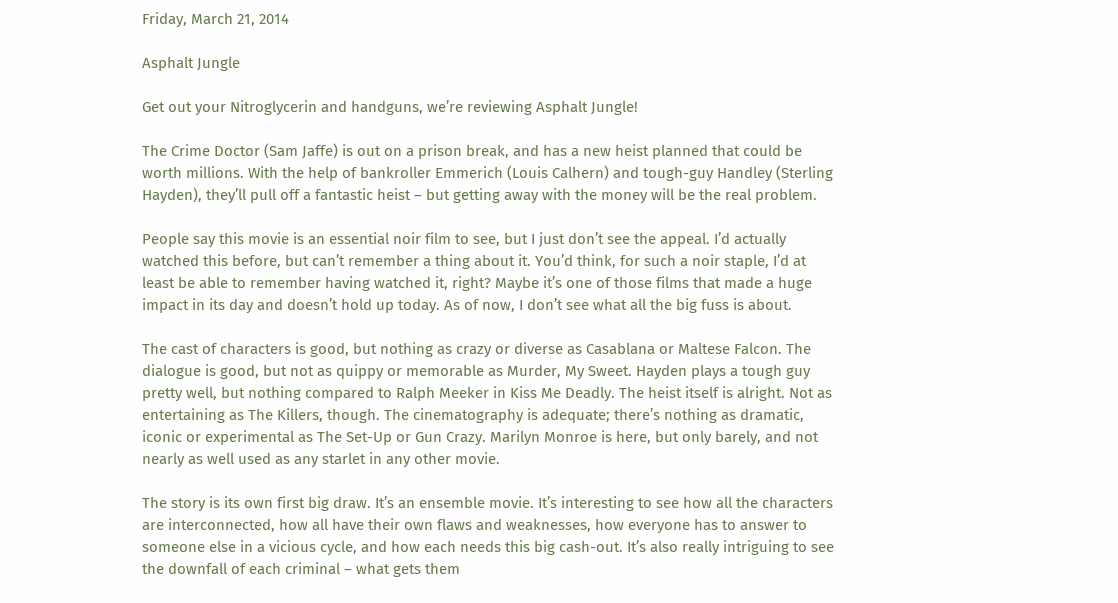Friday, March 21, 2014

Asphalt Jungle

Get out your Nitroglycerin and handguns, we’re reviewing Asphalt Jungle!

The Crime Doctor (Sam Jaffe) is out on a prison break, and has a new heist planned that could be worth millions. With the help of bankroller Emmerich (Louis Calhern) and tough-guy Handley (Sterling Hayden), they’ll pull off a fantastic heist – but getting away with the money will be the real problem.

People say this movie is an essential noir film to see, but I just don’t see the appeal. I’d actually watched this before, but can’t remember a thing about it. You’d think, for such a noir staple, I’d at least be able to remember having watched it, right? Maybe it’s one of those films that made a huge impact in its day and doesn’t hold up today. As of now, I don’t see what all the big fuss is about.

The cast of characters is good, but nothing as crazy or diverse as Casablana or Maltese Falcon. The dialogue is good, but not as quippy or memorable as Murder, My Sweet. Hayden plays a tough guy pretty well, but nothing compared to Ralph Meeker in Kiss Me Deadly. The heist itself is alright. Not as entertaining as The Killers, though. The cinematography is adequate; there’s nothing as dramatic, iconic or experimental as The Set-Up or Gun Crazy. Marilyn Monroe is here, but only barely, and not nearly as well used as any starlet in any other movie.

The story is its own first big draw. It’s an ensemble movie. It’s interesting to see how all the characters are interconnected, how all have their own flaws and weaknesses, how everyone has to answer to someone else in a vicious cycle, and how each needs this big cash-out. It’s also really intriguing to see the downfall of each criminal – what gets them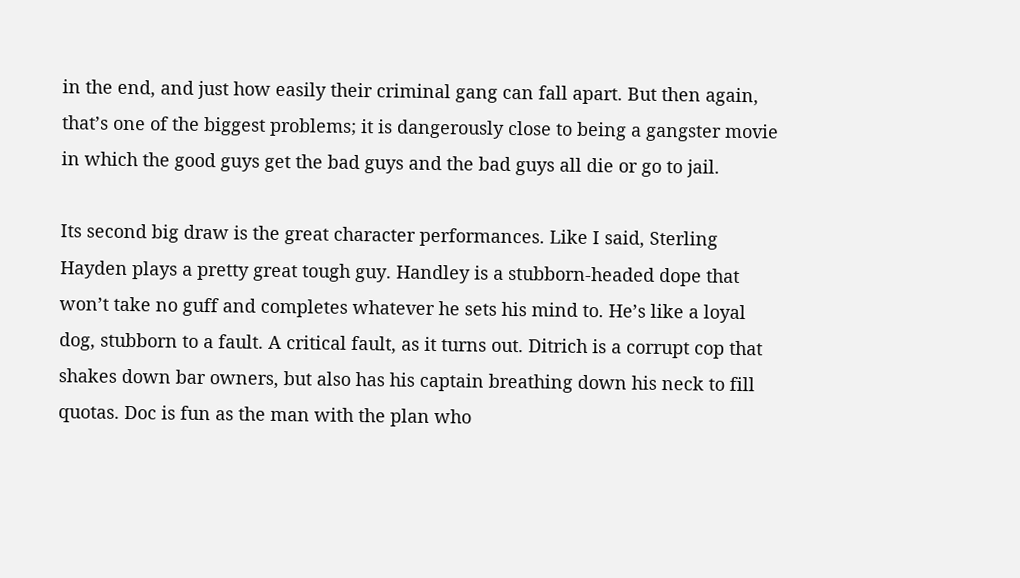in the end, and just how easily their criminal gang can fall apart. But then again, that’s one of the biggest problems; it is dangerously close to being a gangster movie in which the good guys get the bad guys and the bad guys all die or go to jail.

Its second big draw is the great character performances. Like I said, Sterling Hayden plays a pretty great tough guy. Handley is a stubborn-headed dope that won’t take no guff and completes whatever he sets his mind to. He’s like a loyal dog, stubborn to a fault. A critical fault, as it turns out. Ditrich is a corrupt cop that shakes down bar owners, but also has his captain breathing down his neck to fill quotas. Doc is fun as the man with the plan who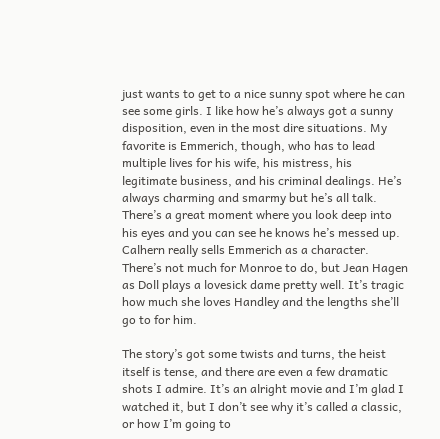just wants to get to a nice sunny spot where he can see some girls. I like how he’s always got a sunny disposition, even in the most dire situations. My favorite is Emmerich, though, who has to lead multiple lives for his wife, his mistress, his legitimate business, and his criminal dealings. He’s always charming and smarmy but he’s all talk. There’s a great moment where you look deep into his eyes and you can see he knows he’s messed up. Calhern really sells Emmerich as a character. There’s not much for Monroe to do, but Jean Hagen as Doll plays a lovesick dame pretty well. It’s tragic how much she loves Handley and the lengths she’ll go to for him.

The story’s got some twists and turns, the heist itself is tense, and there are even a few dramatic shots I admire. It’s an alright movie and I’m glad I watched it, but I don’t see why it’s called a classic, or how I’m going to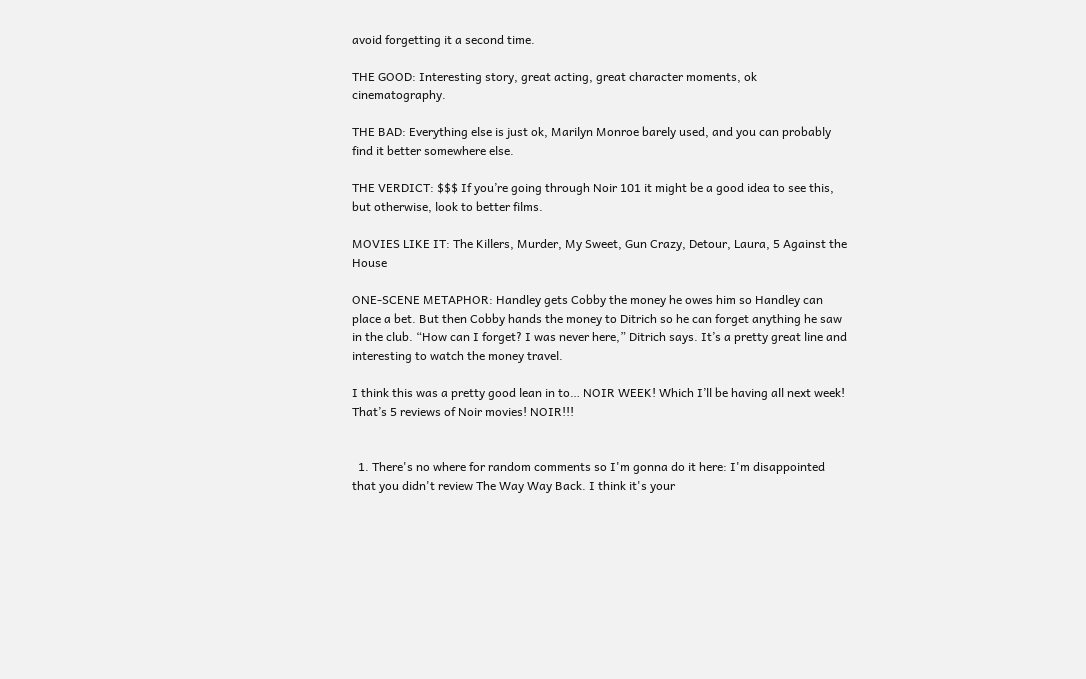avoid forgetting it a second time.

THE GOOD: Interesting story, great acting, great character moments, ok cinematography.

THE BAD: Everything else is just ok, Marilyn Monroe barely used, and you can probably find it better somewhere else.

THE VERDICT: $$$ If you’re going through Noir 101 it might be a good idea to see this, but otherwise, look to better films.

MOVIES LIKE IT: The Killers, Murder, My Sweet, Gun Crazy, Detour, Laura, 5 Against the House

ONE-SCENE METAPHOR: Handley gets Cobby the money he owes him so Handley can place a bet. But then Cobby hands the money to Ditrich so he can forget anything he saw in the club. “How can I forget? I was never here,” Ditrich says. It’s a pretty great line and interesting to watch the money travel.

I think this was a pretty good lean in to… NOIR WEEK! Which I’ll be having all next week! That’s 5 reviews of Noir movies! NOIR!!!


  1. There's no where for random comments so I'm gonna do it here: I'm disappointed that you didn't review The Way Way Back. I think it's your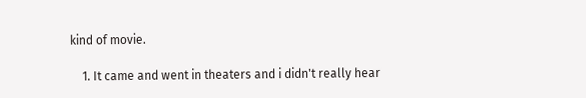kind of movie.

    1. It came and went in theaters and i didn't really hear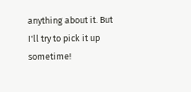anything about it. But I'll try to pick it up sometime!